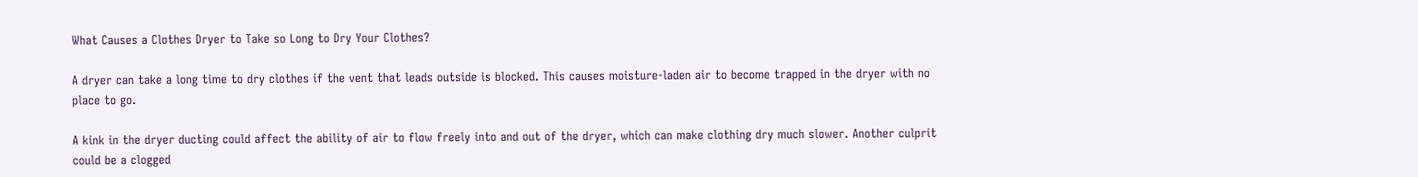What Causes a Clothes Dryer to Take so Long to Dry Your Clothes?

A dryer can take a long time to dry clothes if the vent that leads outside is blocked. This causes moisture-laden air to become trapped in the dryer with no place to go.

A kink in the dryer ducting could affect the ability of air to flow freely into and out of the dryer, which can make clothing dry much slower. Another culprit could be a clogged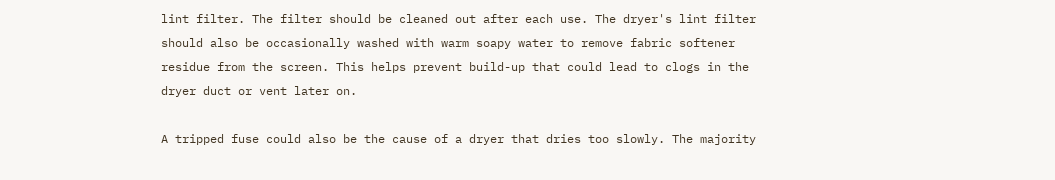lint filter. The filter should be cleaned out after each use. The dryer's lint filter should also be occasionally washed with warm soapy water to remove fabric softener residue from the screen. This helps prevent build-up that could lead to clogs in the dryer duct or vent later on.

A tripped fuse could also be the cause of a dryer that dries too slowly. The majority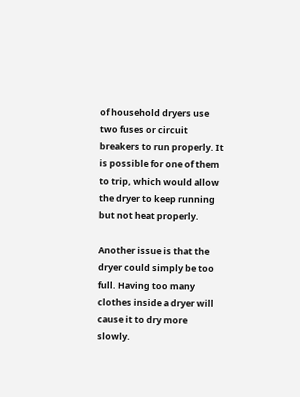of household dryers use two fuses or circuit breakers to run properly. It is possible for one of them to trip, which would allow the dryer to keep running but not heat properly.

Another issue is that the dryer could simply be too full. Having too many clothes inside a dryer will cause it to dry more slowly.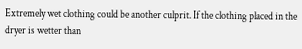Extremely wet clothing could be another culprit. If the clothing placed in the dryer is wetter than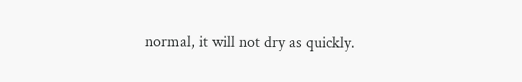normal, it will not dry as quickly.